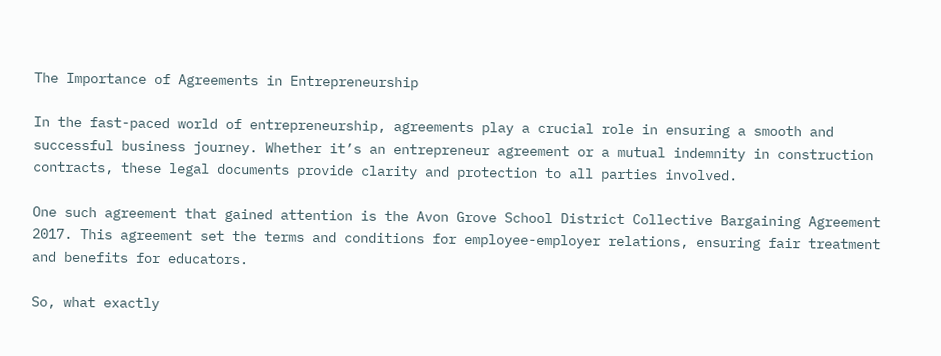The Importance of Agreements in Entrepreneurship

In the fast-paced world of entrepreneurship, agreements play a crucial role in ensuring a smooth and successful business journey. Whether it’s an entrepreneur agreement or a mutual indemnity in construction contracts, these legal documents provide clarity and protection to all parties involved.

One such agreement that gained attention is the Avon Grove School District Collective Bargaining Agreement 2017. This agreement set the terms and conditions for employee-employer relations, ensuring fair treatment and benefits for educators.

So, what exactly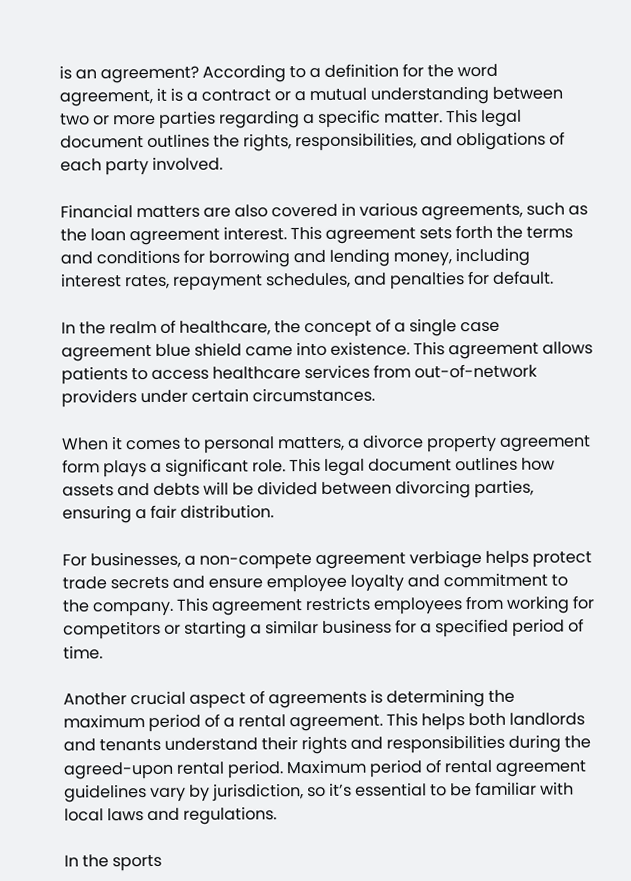is an agreement? According to a definition for the word agreement, it is a contract or a mutual understanding between two or more parties regarding a specific matter. This legal document outlines the rights, responsibilities, and obligations of each party involved.

Financial matters are also covered in various agreements, such as the loan agreement interest. This agreement sets forth the terms and conditions for borrowing and lending money, including interest rates, repayment schedules, and penalties for default.

In the realm of healthcare, the concept of a single case agreement blue shield came into existence. This agreement allows patients to access healthcare services from out-of-network providers under certain circumstances.

When it comes to personal matters, a divorce property agreement form plays a significant role. This legal document outlines how assets and debts will be divided between divorcing parties, ensuring a fair distribution.

For businesses, a non-compete agreement verbiage helps protect trade secrets and ensure employee loyalty and commitment to the company. This agreement restricts employees from working for competitors or starting a similar business for a specified period of time.

Another crucial aspect of agreements is determining the maximum period of a rental agreement. This helps both landlords and tenants understand their rights and responsibilities during the agreed-upon rental period. Maximum period of rental agreement guidelines vary by jurisdiction, so it’s essential to be familiar with local laws and regulations.

In the sports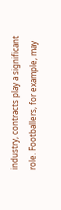industry, contracts play a significant role. Footballers, for example, may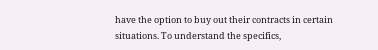have the option to buy out their contracts in certain situations. To understand the specifics,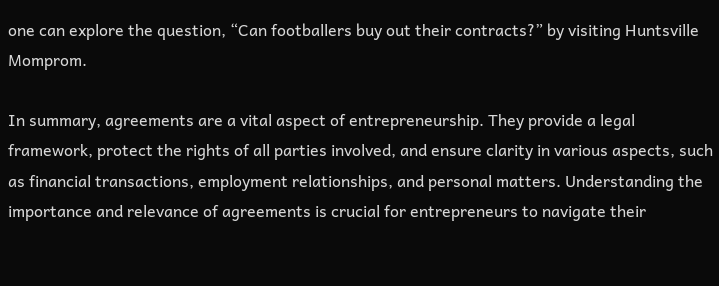one can explore the question, “Can footballers buy out their contracts?” by visiting Huntsville Momprom.

In summary, agreements are a vital aspect of entrepreneurship. They provide a legal framework, protect the rights of all parties involved, and ensure clarity in various aspects, such as financial transactions, employment relationships, and personal matters. Understanding the importance and relevance of agreements is crucial for entrepreneurs to navigate their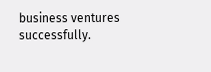business ventures successfully.